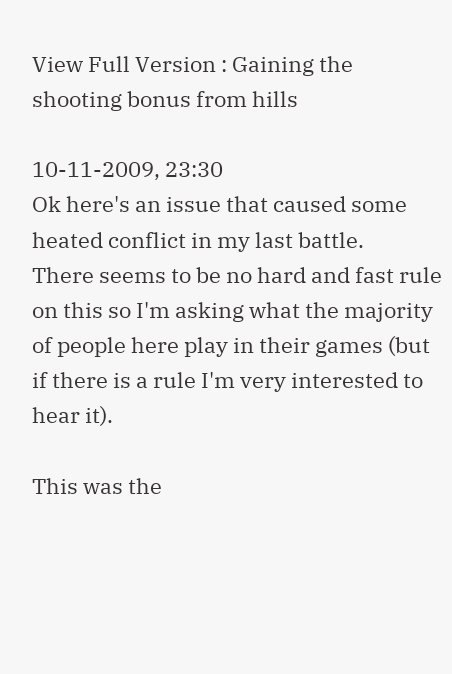View Full Version : Gaining the shooting bonus from hills

10-11-2009, 23:30
Ok here's an issue that caused some heated conflict in my last battle.
There seems to be no hard and fast rule on this so I'm asking what the majority
of people here play in their games (but if there is a rule I'm very interested to hear it).

This was the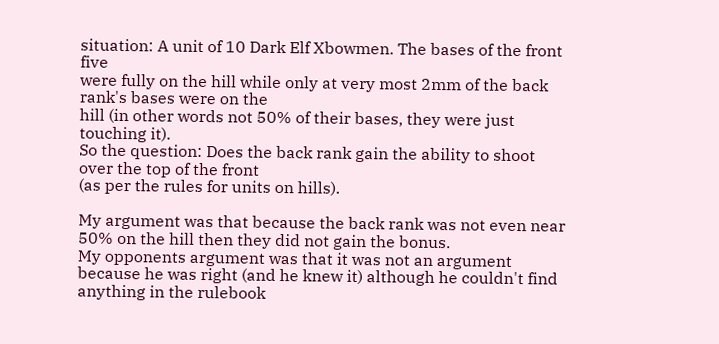situation: A unit of 10 Dark Elf Xbowmen. The bases of the front five
were fully on the hill while only at very most 2mm of the back rank's bases were on the
hill (in other words not 50% of their bases, they were just touching it).
So the question: Does the back rank gain the ability to shoot over the top of the front
(as per the rules for units on hills).

My argument was that because the back rank was not even near 50% on the hill then they did not gain the bonus.
My opponents argument was that it was not an argument because he was right (and he knew it) although he couldn't find anything in the rulebook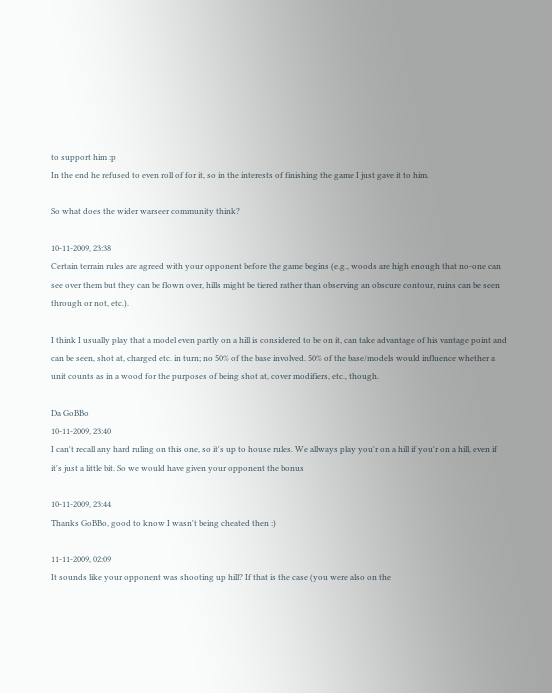to support him :p
In the end he refused to even roll of for it, so in the interests of finishing the game I just gave it to him.

So what does the wider warseer community think?

10-11-2009, 23:38
Certain terrain rules are agreed with your opponent before the game begins (e.g., woods are high enough that no-one can see over them but they can be flown over, hills might be tiered rather than observing an obscure contour, ruins can be seen through or not, etc.).

I think I usually play that a model even partly on a hill is considered to be on it, can take advantage of his vantage point and can be seen, shot at, charged etc. in turn; no 50% of the base involved. 50% of the base/models would influence whether a unit counts as in a wood for the purposes of being shot at, cover modifiers, etc., though.

Da GoBBo
10-11-2009, 23:40
I can't recall any hard ruling on this one, so it's up to house rules. We allways play you'r on a hill if you'r on a hill, even if it's just a little bit. So we would have given your opponent the bonus

10-11-2009, 23:44
Thanks GoBBo, good to know I wasn't being cheated then :)

11-11-2009, 02:09
It sounds like your opponent was shooting up hill? If that is the case (you were also on the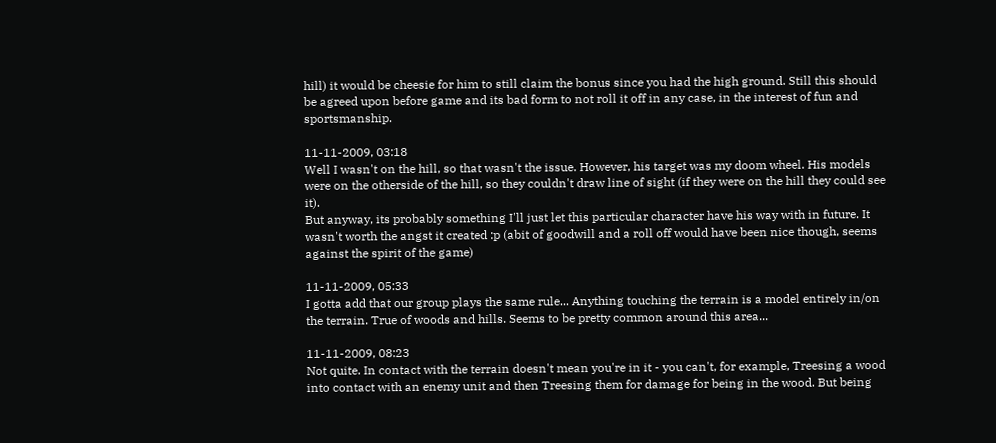hill) it would be cheesie for him to still claim the bonus since you had the high ground. Still this should be agreed upon before game and its bad form to not roll it off in any case, in the interest of fun and sportsmanship.

11-11-2009, 03:18
Well I wasn't on the hill, so that wasn't the issue. However, his target was my doom wheel. His models were on the otherside of the hill, so they couldn't draw line of sight (if they were on the hill they could see it).
But anyway, its probably something I'll just let this particular character have his way with in future. It wasn't worth the angst it created :p (abit of goodwill and a roll off would have been nice though, seems against the spirit of the game)

11-11-2009, 05:33
I gotta add that our group plays the same rule... Anything touching the terrain is a model entirely in/on the terrain. True of woods and hills. Seems to be pretty common around this area...

11-11-2009, 08:23
Not quite. In contact with the terrain doesn't mean you're in it - you can't, for example, Treesing a wood into contact with an enemy unit and then Treesing them for damage for being in the wood. But being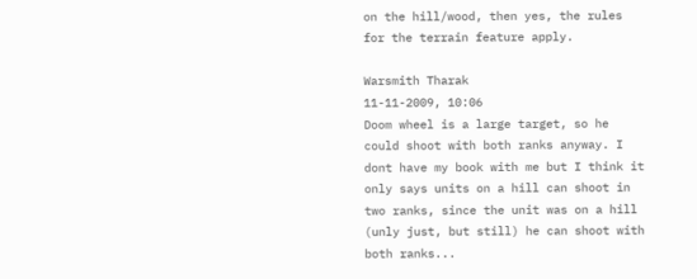on the hill/wood, then yes, the rules for the terrain feature apply.

Warsmith Tharak
11-11-2009, 10:06
Doom wheel is a large target, so he could shoot with both ranks anyway. I dont have my book with me but I think it only says units on a hill can shoot in two ranks, since the unit was on a hill (unly just, but still) he can shoot with both ranks...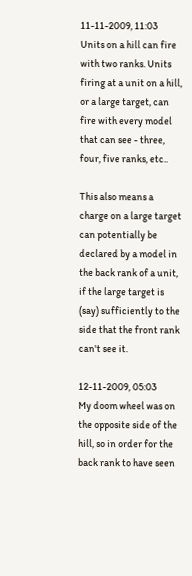11-11-2009, 11:03
Units on a hill can fire with two ranks. Units firing at a unit on a hill, or a large target, can fire with every model that can see - three, four, five ranks, etc..

This also means a charge on a large target can potentially be declared by a model in the back rank of a unit, if the large target is (say) sufficiently to the side that the front rank can't see it.

12-11-2009, 05:03
My doom wheel was on the opposite side of the hill, so in order for the back rank to have seen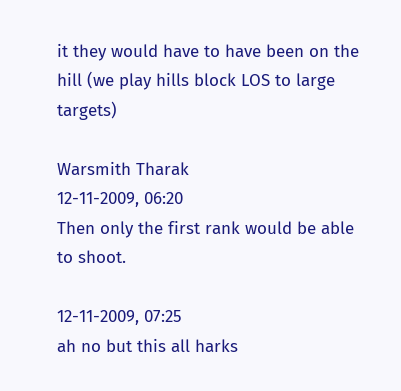it they would have to have been on the hill (we play hills block LOS to large targets)

Warsmith Tharak
12-11-2009, 06:20
Then only the first rank would be able to shoot.

12-11-2009, 07:25
ah no but this all harks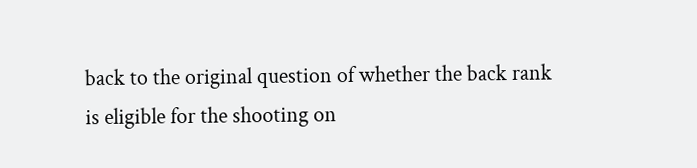back to the original question of whether the back rank is eligible for the shooting on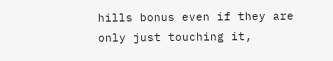hills bonus even if they are only just touching it,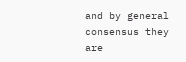and by general consensus they are